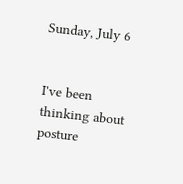Sunday, July 6


I've been thinking about posture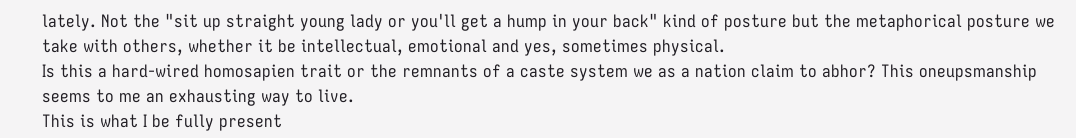lately. Not the "sit up straight young lady or you'll get a hump in your back" kind of posture but the metaphorical posture we take with others, whether it be intellectual, emotional and yes, sometimes physical.
Is this a hard-wired homosapien trait or the remnants of a caste system we as a nation claim to abhor? This oneupsmanship seems to me an exhausting way to live.
This is what I be fully present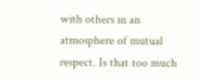with others in an atmosphere of mutual respect. Is that too much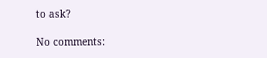to ask?

No comments: